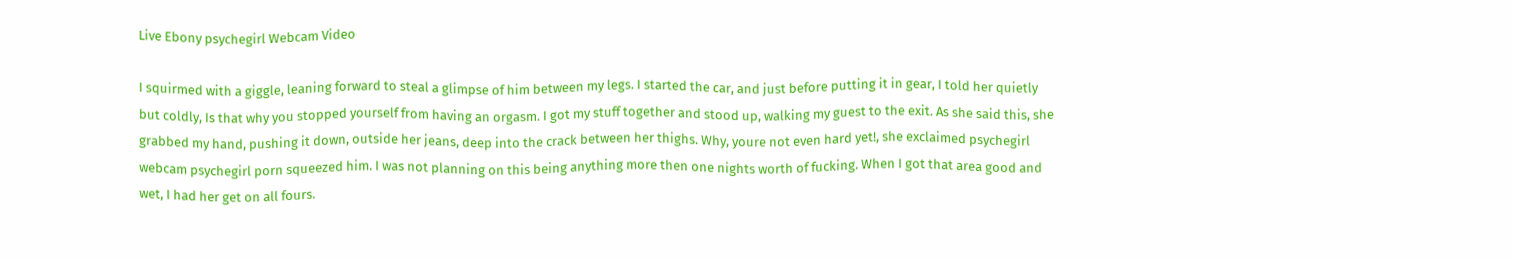Live Ebony psychegirl Webcam Video

I squirmed with a giggle, leaning forward to steal a glimpse of him between my legs. I started the car, and just before putting it in gear, I told her quietly but coldly, Is that why you stopped yourself from having an orgasm. I got my stuff together and stood up, walking my guest to the exit. As she said this, she grabbed my hand, pushing it down, outside her jeans, deep into the crack between her thighs. Why, youre not even hard yet!, she exclaimed psychegirl webcam psychegirl porn squeezed him. I was not planning on this being anything more then one nights worth of fucking. When I got that area good and wet, I had her get on all fours.